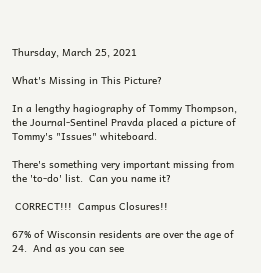Thursday, March 25, 2021

What's Missing in This Picture?

In a lengthy hagiography of Tommy Thompson, the Journal-Sentinel Pravda placed a picture of Tommy's "Issues" whiteboard.

There's something very important missing from the 'to-do' list.  Can you name it?

 CORRECT!!!  Campus Closures!!

67% of Wisconsin residents are over the age of 24.  And as you can see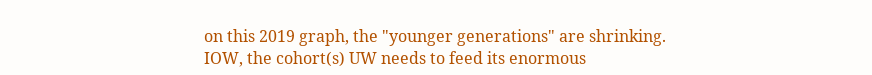on this 2019 graph, the "younger generations" are shrinking.  IOW, the cohort(s) UW needs to feed its enormous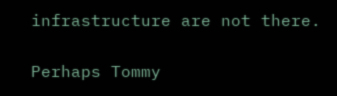infrastructure are not there.

Perhaps Tommy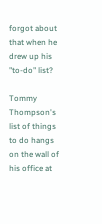forgot about that when he drew up his "to-do" list?

Tommy Thompson's list of things to do hangs on the wall of his office at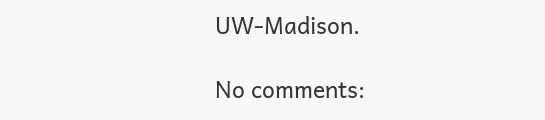UW-Madison.

No comments: